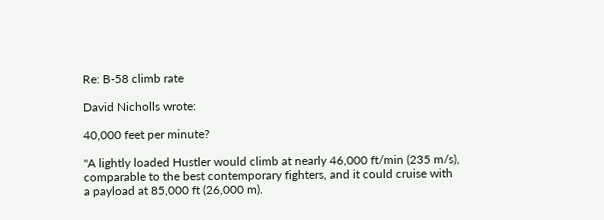Re: B-58 climb rate

David Nicholls wrote:

40,000 feet per minute?

"A lightly loaded Hustler would climb at nearly 46,000 ft/min (235 m/s),
comparable to the best contemporary fighters, and it could cruise with
a payload at 85,000 ft (26,000 m).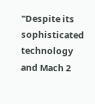"Despite its sophisticated technology and Mach 2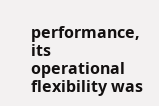performance, its
operational flexibility was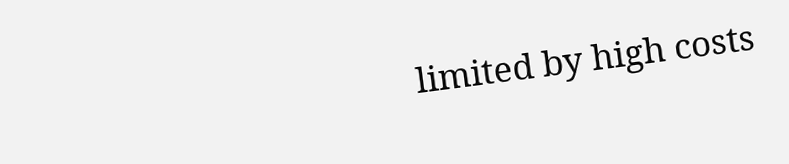limited by high costs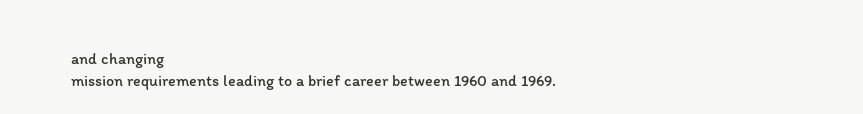and changing
mission requirements leading to a brief career between 1960 and 1969.